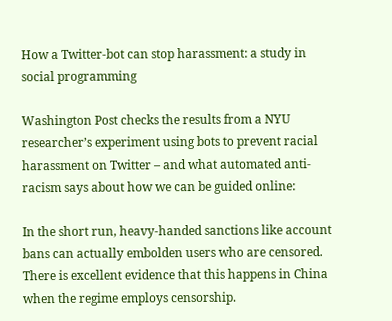How a Twitter-bot can stop harassment: a study in social programming

Washington Post checks the results from a NYU researcher’s experiment using bots to prevent racial harassment on Twitter – and what automated anti-racism says about how we can be guided online:

In the short run, heavy-handed sanctions like account bans can actually embolden users who are censored. There is excellent evidence that this happens in China when the regime employs censorship.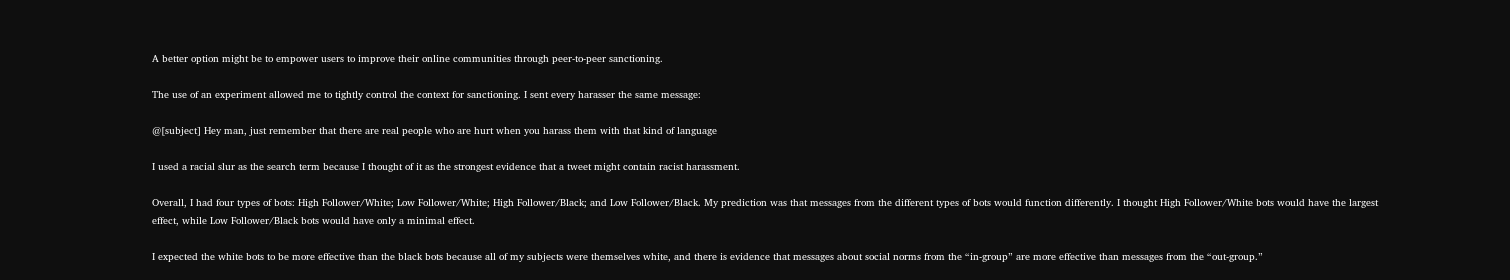A better option might be to empower users to improve their online communities through peer-to-peer sanctioning.

The use of an experiment allowed me to tightly control the context for sanctioning. I sent every harasser the same message:

@[subject] Hey man, just remember that there are real people who are hurt when you harass them with that kind of language

I used a racial slur as the search term because I thought of it as the strongest evidence that a tweet might contain racist harassment.

Overall, I had four types of bots: High Follower/White; Low Follower/White; High Follower/Black; and Low Follower/Black. My prediction was that messages from the different types of bots would function differently. I thought High Follower/White bots would have the largest effect, while Low Follower/Black bots would have only a minimal effect.

I expected the white bots to be more effective than the black bots because all of my subjects were themselves white, and there is evidence that messages about social norms from the “in-group” are more effective than messages from the “out-group.”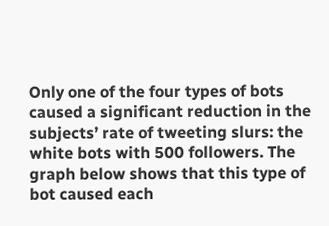Only one of the four types of bots caused a significant reduction in the subjects’ rate of tweeting slurs: the white bots with 500 followers. The graph below shows that this type of bot caused each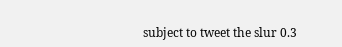subject to tweet the slur 0.3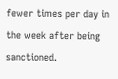fewer times per day in the week after being sanctioned.